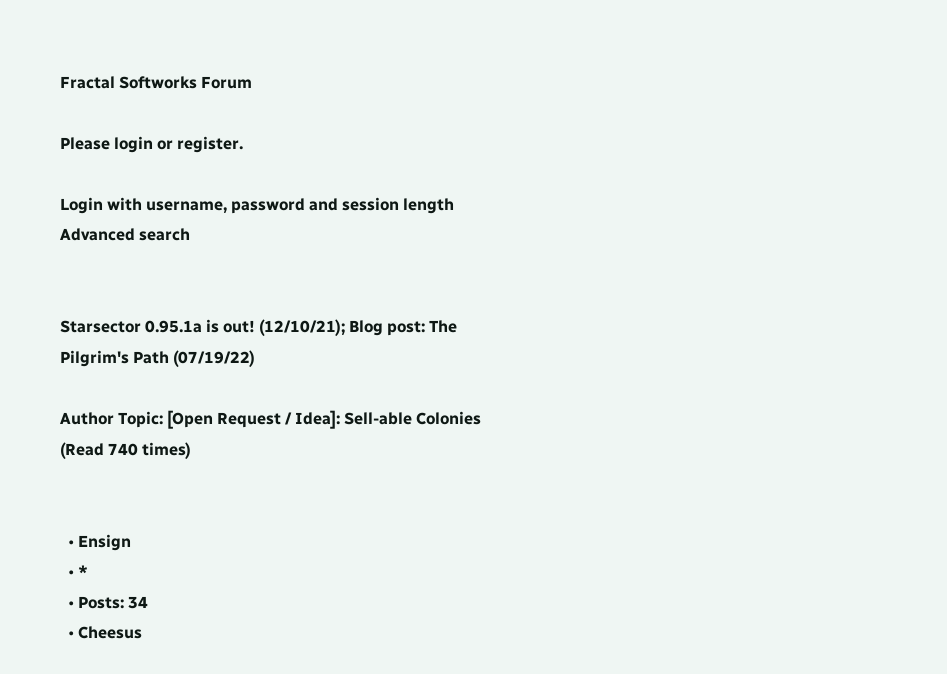Fractal Softworks Forum

Please login or register.

Login with username, password and session length
Advanced search


Starsector 0.95.1a is out! (12/10/21); Blog post: The Pilgrim's Path (07/19/22)

Author Topic: [Open Request / Idea]: Sell-able Colonies  (Read 740 times)


  • Ensign
  • *
  • Posts: 34
  • Cheesus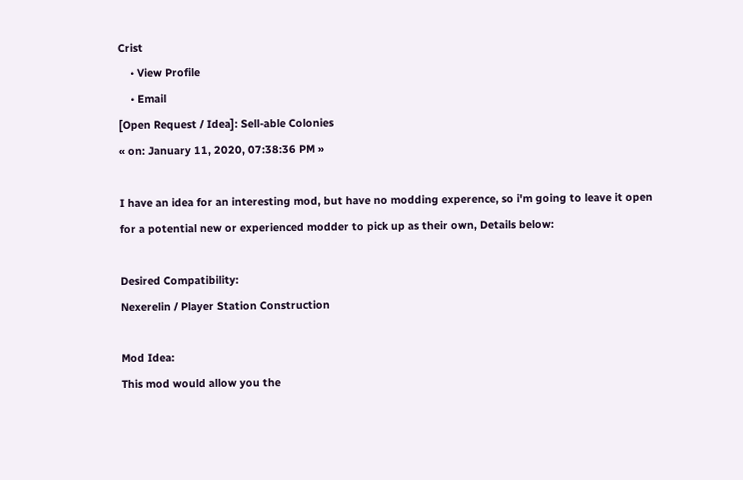Crist
    • View Profile
    • Email
[Open Request / Idea]: Sell-able Colonies
« on: January 11, 2020, 07:38:36 PM »

I have an idea for an interesting mod, but have no modding experence, so i'm going to leave it open for a potential new or experienced modder to pick up as their own, Details below:

Desired Compatibility:
Nexerelin / Player Station Construction

Mod Idea:
This mod would allow you the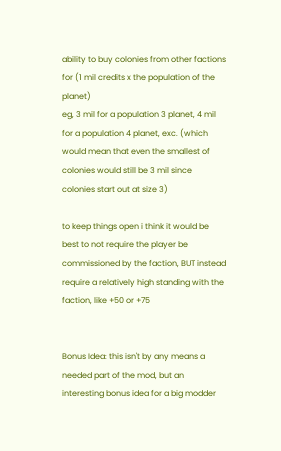ability to buy colonies from other factions for (1 mil credits x the population of the planet)
eg, 3 mil for a population 3 planet, 4 mil for a population 4 planet, exc. (which would mean that even the smallest of colonies would still be 3 mil since colonies start out at size 3)

to keep things open i think it would be best to not require the player be commissioned by the faction, BUT instead require a relatively high standing with the faction, like +50 or +75


Bonus Idea: this isn't by any means a needed part of the mod, but an interesting bonus idea for a big modder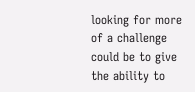looking for more of a challenge could be to give the ability to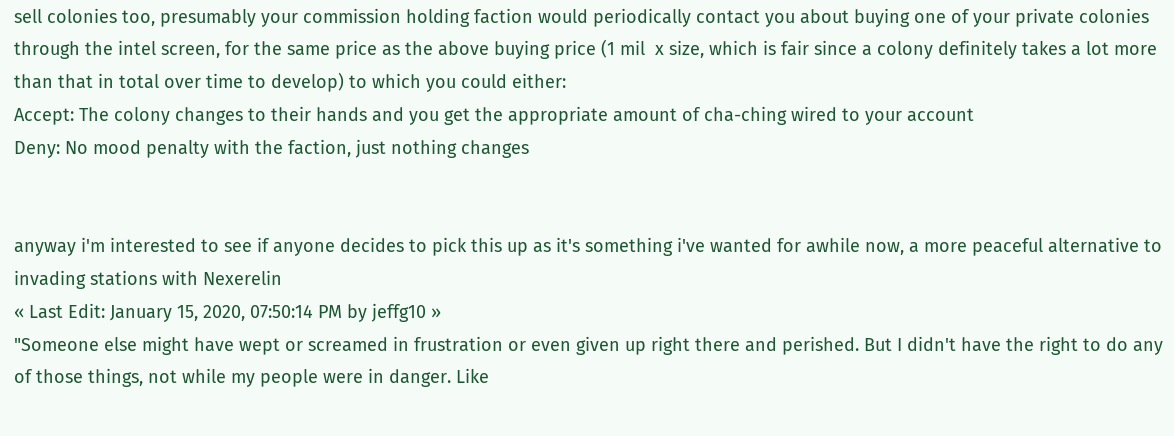sell colonies too, presumably your commission holding faction would periodically contact you about buying one of your private colonies through the intel screen, for the same price as the above buying price (1 mil  x size, which is fair since a colony definitely takes a lot more than that in total over time to develop) to which you could either:
Accept: The colony changes to their hands and you get the appropriate amount of cha-ching wired to your account
Deny: No mood penalty with the faction, just nothing changes


anyway i'm interested to see if anyone decides to pick this up as it's something i've wanted for awhile now, a more peaceful alternative to invading stations with Nexerelin
« Last Edit: January 15, 2020, 07:50:14 PM by jeffg10 »
"Someone else might have wept or screamed in frustration or even given up right there and perished. But I didn't have the right to do any of those things, not while my people were in danger. Like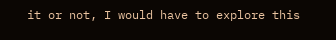it or not, I would have to explore this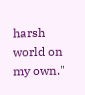harsh world on my own."